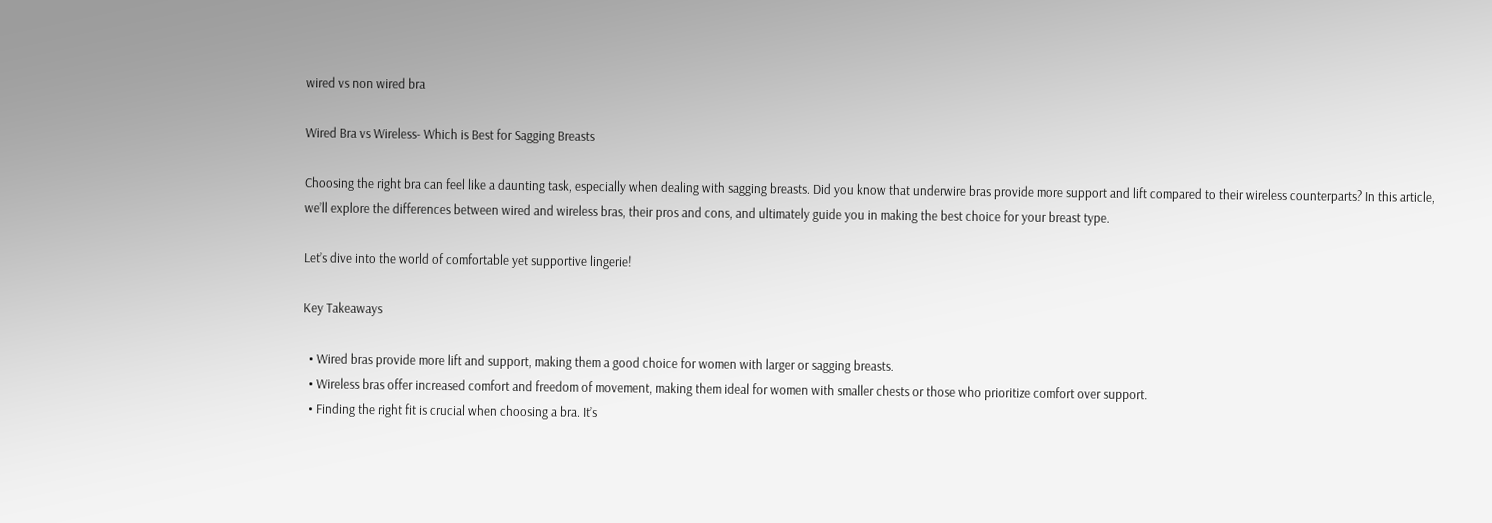wired vs non wired bra

Wired Bra vs Wireless- Which is Best for Sagging Breasts

Choosing the right bra can feel like a daunting task, especially when dealing with sagging breasts. Did you know that underwire bras provide more support and lift compared to their wireless counterparts? In this article, we’ll explore the differences between wired and wireless bras, their pros and cons, and ultimately guide you in making the best choice for your breast type.

Let’s dive into the world of comfortable yet supportive lingerie!

Key Takeaways

  • Wired bras provide more lift and support, making them a good choice for women with larger or sagging breasts.
  • Wireless bras offer increased comfort and freedom of movement, making them ideal for women with smaller chests or those who prioritize comfort over support.
  • Finding the right fit is crucial when choosing a bra. It’s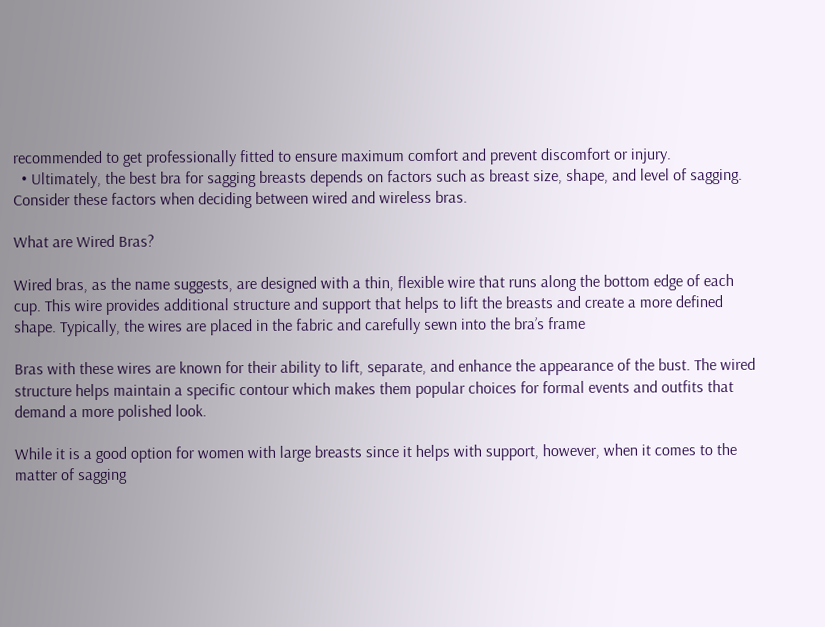recommended to get professionally fitted to ensure maximum comfort and prevent discomfort or injury.
  • Ultimately, the best bra for sagging breasts depends on factors such as breast size, shape, and level of sagging. Consider these factors when deciding between wired and wireless bras.

What are Wired Bras?

Wired bras, as the name suggests, are designed with a thin, flexible wire that runs along the bottom edge of each cup. This wire provides additional structure and support that helps to lift the breasts and create a more defined shape. Typically, the wires are placed in the fabric and carefully sewn into the bra’s frame

Bras with these wires are known for their ability to lift, separate, and enhance the appearance of the bust. The wired structure helps maintain a specific contour which makes them popular choices for formal events and outfits that demand a more polished look.

While it is a good option for women with large breasts since it helps with support, however, when it comes to the matter of sagging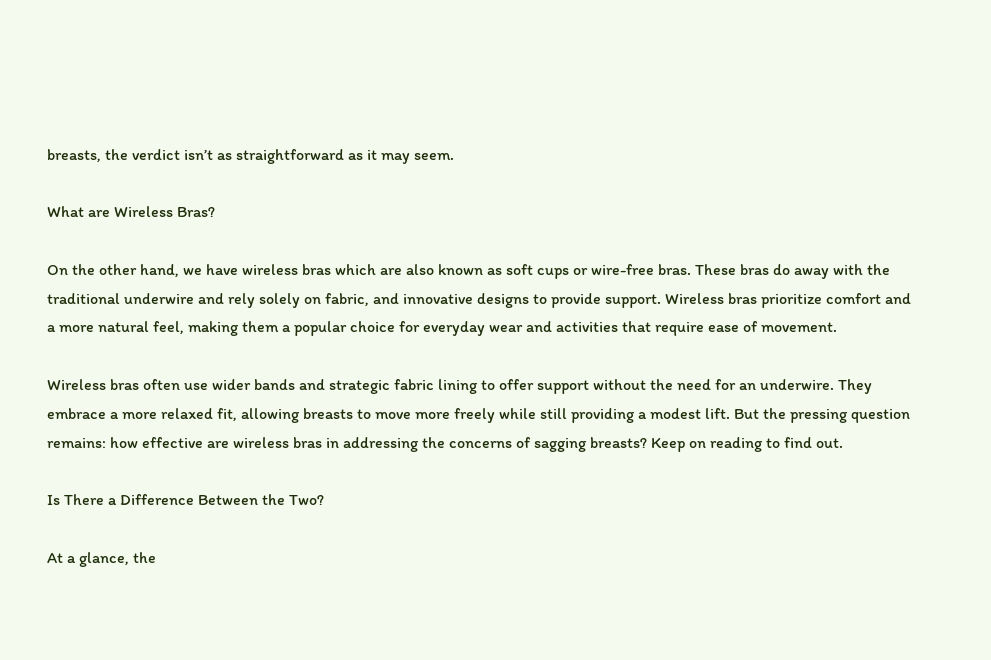breasts, the verdict isn’t as straightforward as it may seem.

What are Wireless Bras?

On the other hand, we have wireless bras which are also known as soft cups or wire-free bras. These bras do away with the traditional underwire and rely solely on fabric, and innovative designs to provide support. Wireless bras prioritize comfort and a more natural feel, making them a popular choice for everyday wear and activities that require ease of movement.

Wireless bras often use wider bands and strategic fabric lining to offer support without the need for an underwire. They embrace a more relaxed fit, allowing breasts to move more freely while still providing a modest lift. But the pressing question remains: how effective are wireless bras in addressing the concerns of sagging breasts? Keep on reading to find out.

Is There a Difference Between the Two?

At a glance, the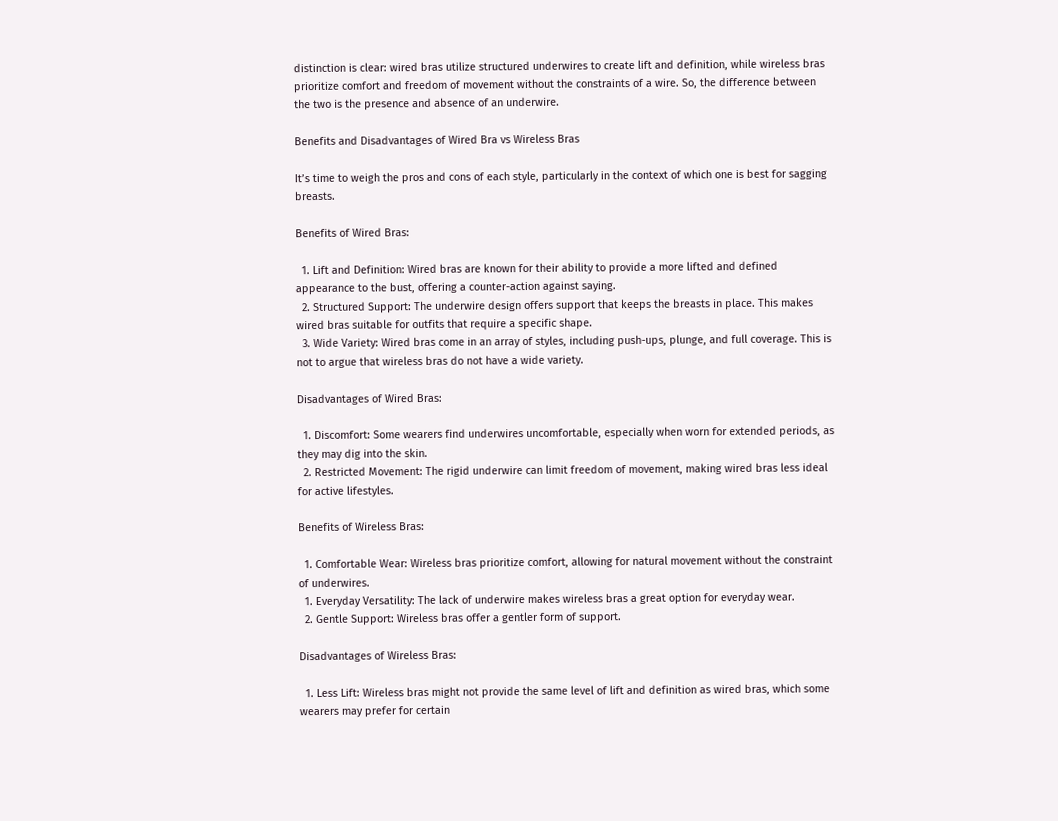distinction is clear: wired bras utilize structured underwires to create lift and definition, while wireless bras prioritize comfort and freedom of movement without the constraints of a wire. So, the difference between the two is the presence and absence of an underwire.

Benefits and Disadvantages of Wired Bra vs Wireless Bras

It’s time to weigh the pros and cons of each style, particularly in the context of which one is best for sagging breasts.

Benefits of Wired Bras:

  1. Lift and Definition: Wired bras are known for their ability to provide a more lifted and defined appearance to the bust, offering a counter-action against saying.
  2. Structured Support: The underwire design offers support that keeps the breasts in place. This makes wired bras suitable for outfits that require a specific shape.
  3. Wide Variety: Wired bras come in an array of styles, including push-ups, plunge, and full coverage. This is not to argue that wireless bras do not have a wide variety.

Disadvantages of Wired Bras:

  1. Discomfort: Some wearers find underwires uncomfortable, especially when worn for extended periods, as they may dig into the skin.
  2. Restricted Movement: The rigid underwire can limit freedom of movement, making wired bras less ideal for active lifestyles.

Benefits of Wireless Bras:

  1. Comfortable Wear: Wireless bras prioritize comfort, allowing for natural movement without the constraint of underwires.
  1. Everyday Versatility: The lack of underwire makes wireless bras a great option for everyday wear.
  2. Gentle Support: Wireless bras offer a gentler form of support.

Disadvantages of Wireless Bras:

  1. Less Lift: Wireless bras might not provide the same level of lift and definition as wired bras, which some wearers may prefer for certain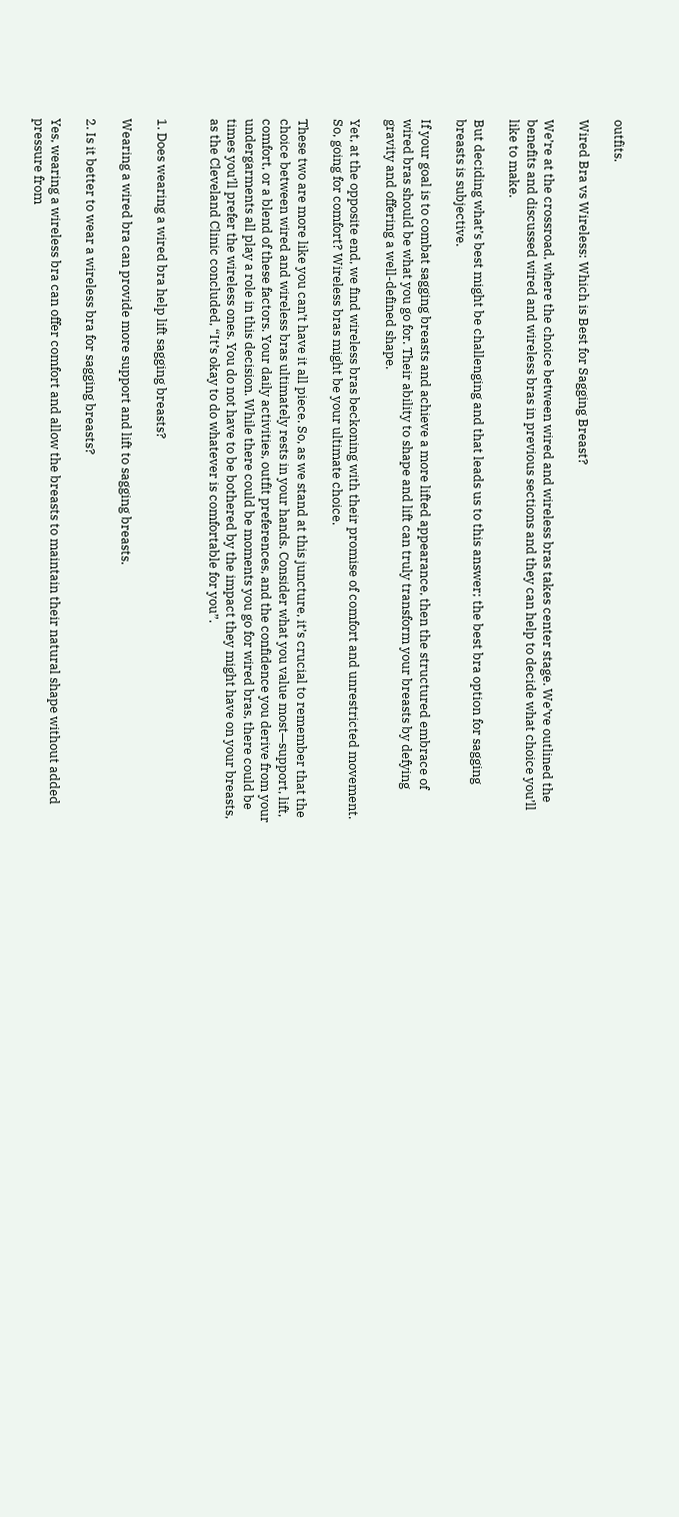outfits.

Wired Bra vs Wireless: Which is Best for Sagging Breast?

We’re at the crossroad, where the choice between wired and wireless bras takes center stage. We’ve outlined the benefits and discussed wired and wireless bras in previous sections and they can help to decide what choice you’ll like to make.

But deciding what’s best might be challenging and that leads us to this answer; the best bra option for sagging breasts is subjective.

If your goal is to combat sagging breasts and achieve a more lifted appearance, then the structured embrace of wired bras should be what you go for. Their ability to shape and lift can truly transform your breasts by defying gravity and offering a well-defined shape.

Yet, at the opposite end, we find wireless bras beckoning with their promise of comfort and unrestricted movement. So, going for comfort? Wireless bras might be your ultimate choice.

These two are more like you can’t have it all piece. So, as we stand at this juncture, it’s crucial to remember that the choice between wired and wireless bras ultimately rests in your hands. Consider what you value most—support, lift, comfort, or a blend of these factors. Your daily activities, outfit preferences, and the confidence you derive from your undergarments all play a role in this decision. While there could be moments you go for wired bras, there could be times you’ll prefer the wireless ones. You do not have to be bothered by the impact they might have on your breasts, as the Cleveland Clinic concluded, “It’s okay to do whatever is comfortable for you”.


1. Does wearing a wired bra help lift sagging breasts?

Wearing a wired bra can provide more support and lift to sagging breasts.

2. Is it better to wear a wireless bra for sagging breasts?

Yes, wearing a wireless bra can offer comfort and allow the breasts to maintain their natural shape without added pressure from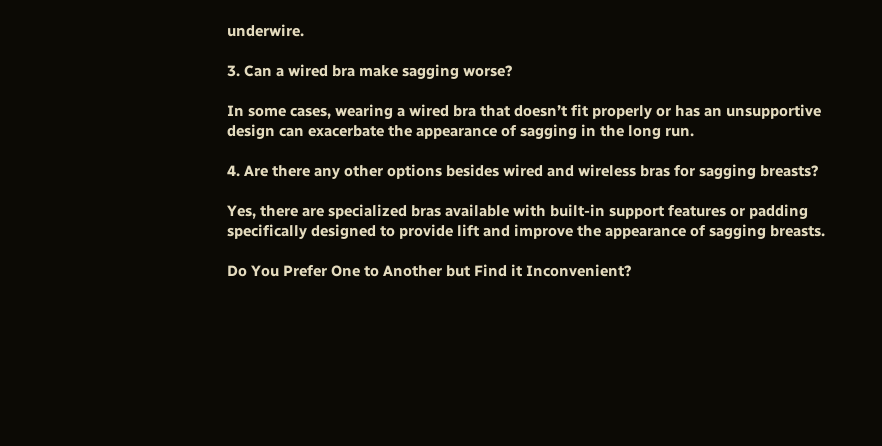underwire.

3. Can a wired bra make sagging worse?

In some cases, wearing a wired bra that doesn’t fit properly or has an unsupportive design can exacerbate the appearance of sagging in the long run.

4. Are there any other options besides wired and wireless bras for sagging breasts?

Yes, there are specialized bras available with built-in support features or padding specifically designed to provide lift and improve the appearance of sagging breasts.

Do You Prefer One to Another but Find it Inconvenient?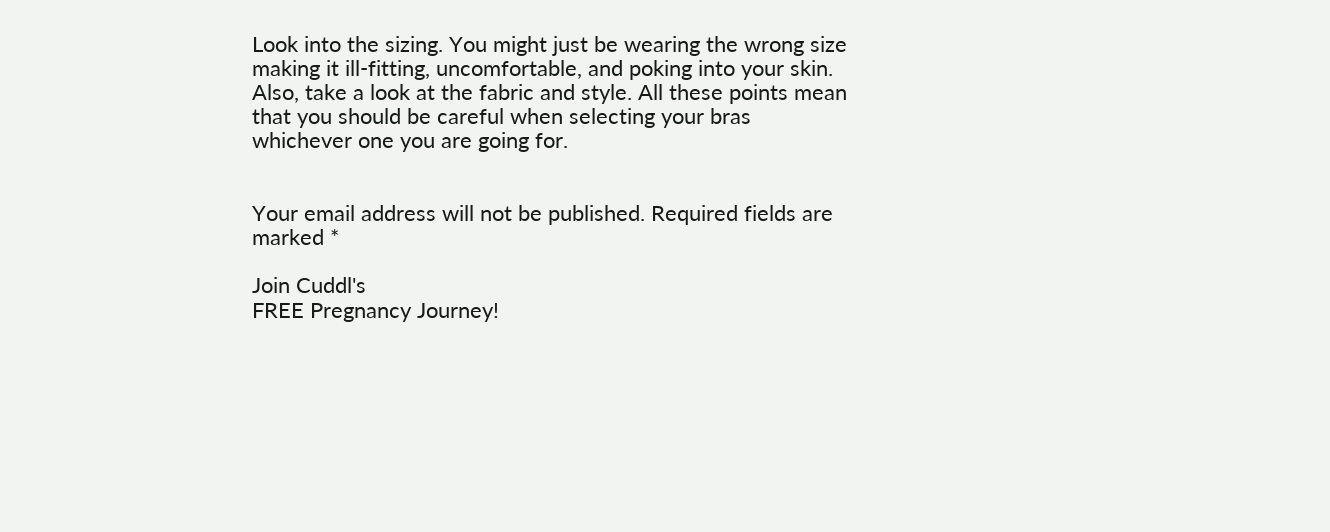Look into the sizing. You might just be wearing the wrong size making it ill-fitting, uncomfortable, and poking into your skin. Also, take a look at the fabric and style. All these points mean that you should be careful when selecting your bras whichever one you are going for.


Your email address will not be published. Required fields are marked *

Join Cuddl's
FREE Pregnancy Journey!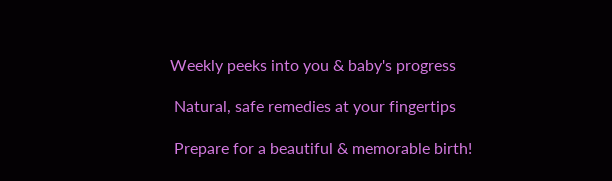Weekly peeks into you & baby's progress

 Natural, safe remedies at your fingertips

 Prepare for a beautiful & memorable birth!